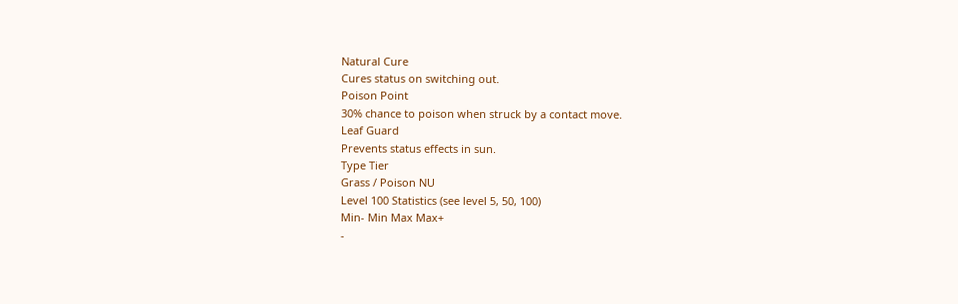Natural Cure
Cures status on switching out.
Poison Point
30% chance to poison when struck by a contact move.
Leaf Guard
Prevents status effects in sun.
Type Tier
Grass / Poison NU
Level 100 Statistics (see level 5, 50, 100)
Min- Min Max Max+
-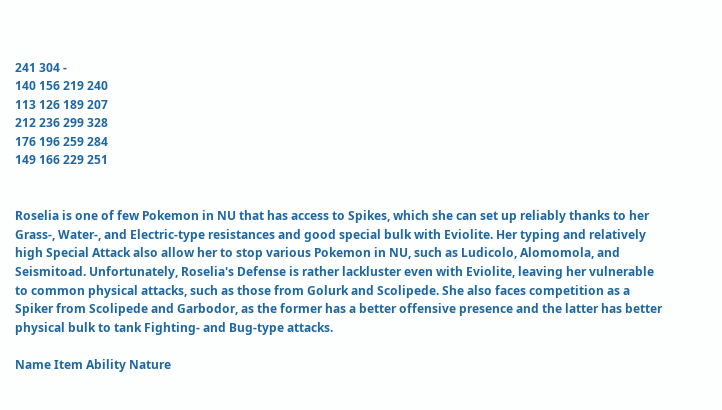241 304 -
140 156 219 240
113 126 189 207
212 236 299 328
176 196 259 284
149 166 229 251


Roselia is one of few Pokemon in NU that has access to Spikes, which she can set up reliably thanks to her Grass-, Water-, and Electric-type resistances and good special bulk with Eviolite. Her typing and relatively high Special Attack also allow her to stop various Pokemon in NU, such as Ludicolo, Alomomola, and Seismitoad. Unfortunately, Roselia's Defense is rather lackluster even with Eviolite, leaving her vulnerable to common physical attacks, such as those from Golurk and Scolipede. She also faces competition as a Spiker from Scolipede and Garbodor, as the former has a better offensive presence and the latter has better physical bulk to tank Fighting- and Bug-type attacks.

Name Item Ability Nature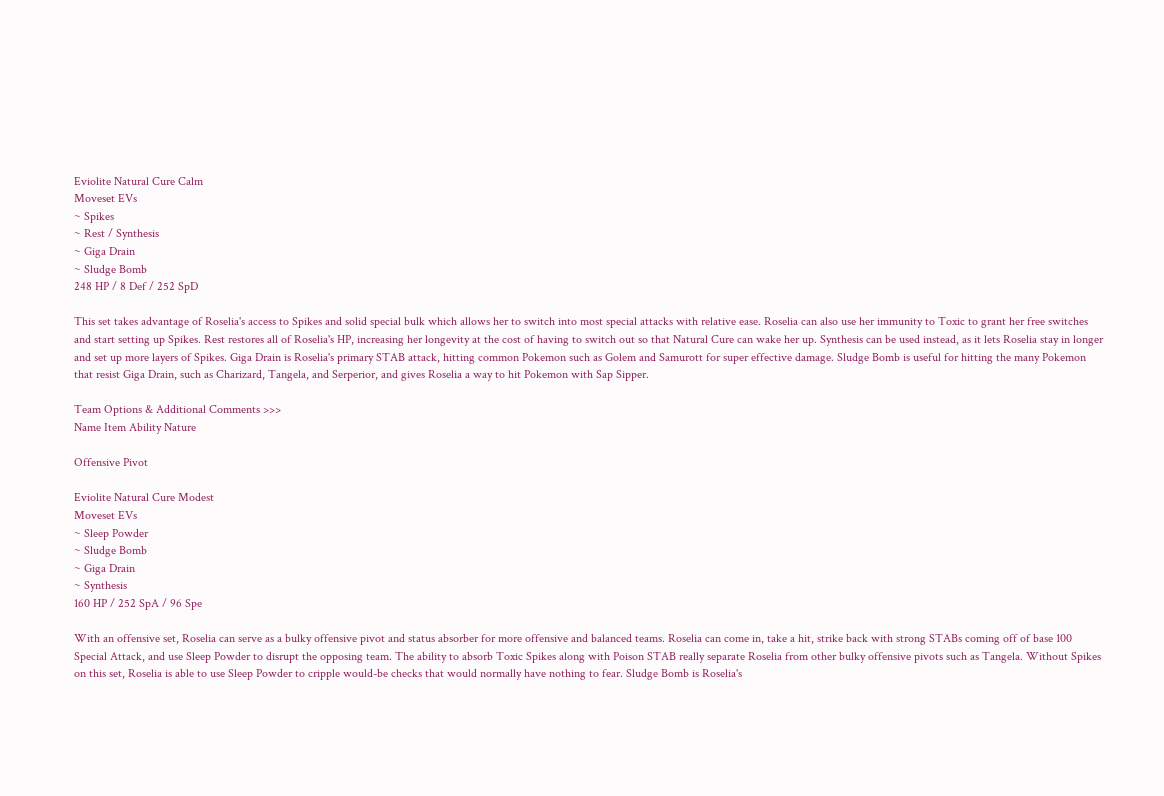Eviolite Natural Cure Calm
Moveset EVs
~ Spikes
~ Rest / Synthesis
~ Giga Drain
~ Sludge Bomb
248 HP / 8 Def / 252 SpD

This set takes advantage of Roselia's access to Spikes and solid special bulk which allows her to switch into most special attacks with relative ease. Roselia can also use her immunity to Toxic to grant her free switches and start setting up Spikes. Rest restores all of Roselia's HP, increasing her longevity at the cost of having to switch out so that Natural Cure can wake her up. Synthesis can be used instead, as it lets Roselia stay in longer and set up more layers of Spikes. Giga Drain is Roselia's primary STAB attack, hitting common Pokemon such as Golem and Samurott for super effective damage. Sludge Bomb is useful for hitting the many Pokemon that resist Giga Drain, such as Charizard, Tangela, and Serperior, and gives Roselia a way to hit Pokemon with Sap Sipper.

Team Options & Additional Comments >>>
Name Item Ability Nature

Offensive Pivot

Eviolite Natural Cure Modest
Moveset EVs
~ Sleep Powder
~ Sludge Bomb
~ Giga Drain
~ Synthesis
160 HP / 252 SpA / 96 Spe

With an offensive set, Roselia can serve as a bulky offensive pivot and status absorber for more offensive and balanced teams. Roselia can come in, take a hit, strike back with strong STABs coming off of base 100 Special Attack, and use Sleep Powder to disrupt the opposing team. The ability to absorb Toxic Spikes along with Poison STAB really separate Roselia from other bulky offensive pivots such as Tangela. Without Spikes on this set, Roselia is able to use Sleep Powder to cripple would-be checks that would normally have nothing to fear. Sludge Bomb is Roselia's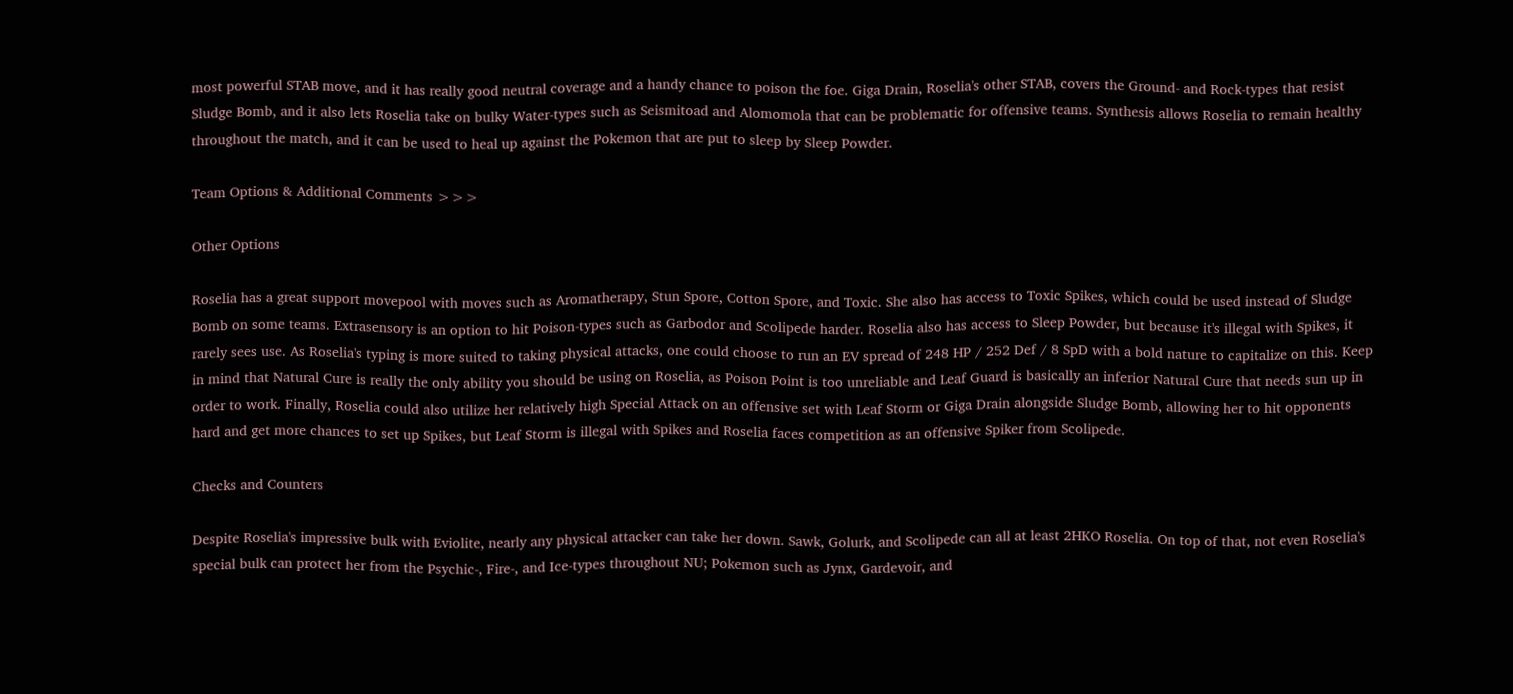most powerful STAB move, and it has really good neutral coverage and a handy chance to poison the foe. Giga Drain, Roselia's other STAB, covers the Ground- and Rock-types that resist Sludge Bomb, and it also lets Roselia take on bulky Water-types such as Seismitoad and Alomomola that can be problematic for offensive teams. Synthesis allows Roselia to remain healthy throughout the match, and it can be used to heal up against the Pokemon that are put to sleep by Sleep Powder.

Team Options & Additional Comments >>>

Other Options

Roselia has a great support movepool with moves such as Aromatherapy, Stun Spore, Cotton Spore, and Toxic. She also has access to Toxic Spikes, which could be used instead of Sludge Bomb on some teams. Extrasensory is an option to hit Poison-types such as Garbodor and Scolipede harder. Roselia also has access to Sleep Powder, but because it's illegal with Spikes, it rarely sees use. As Roselia's typing is more suited to taking physical attacks, one could choose to run an EV spread of 248 HP / 252 Def / 8 SpD with a bold nature to capitalize on this. Keep in mind that Natural Cure is really the only ability you should be using on Roselia, as Poison Point is too unreliable and Leaf Guard is basically an inferior Natural Cure that needs sun up in order to work. Finally, Roselia could also utilize her relatively high Special Attack on an offensive set with Leaf Storm or Giga Drain alongside Sludge Bomb, allowing her to hit opponents hard and get more chances to set up Spikes, but Leaf Storm is illegal with Spikes and Roselia faces competition as an offensive Spiker from Scolipede.

Checks and Counters

Despite Roselia's impressive bulk with Eviolite, nearly any physical attacker can take her down. Sawk, Golurk, and Scolipede can all at least 2HKO Roselia. On top of that, not even Roselia's special bulk can protect her from the Psychic-, Fire-, and Ice-types throughout NU; Pokemon such as Jynx, Gardevoir, and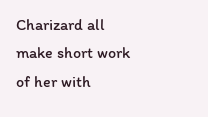Charizard all make short work of her with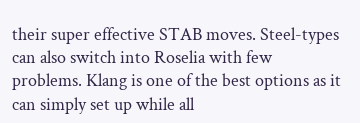their super effective STAB moves. Steel-types can also switch into Roselia with few problems. Klang is one of the best options as it can simply set up while all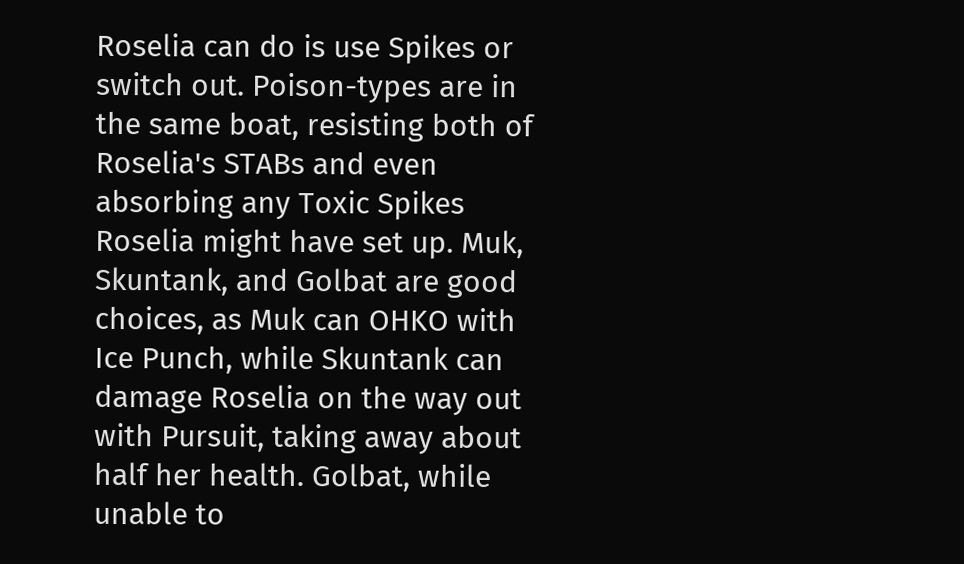Roselia can do is use Spikes or switch out. Poison-types are in the same boat, resisting both of Roselia's STABs and even absorbing any Toxic Spikes Roselia might have set up. Muk, Skuntank, and Golbat are good choices, as Muk can OHKO with Ice Punch, while Skuntank can damage Roselia on the way out with Pursuit, taking away about half her health. Golbat, while unable to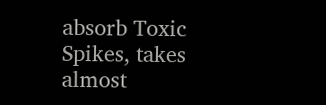absorb Toxic Spikes, takes almost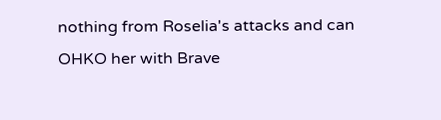nothing from Roselia's attacks and can OHKO her with Brave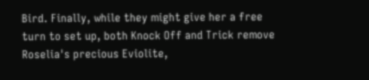Bird. Finally, while they might give her a free turn to set up, both Knock Off and Trick remove Roselia's precious Eviolite,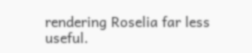rendering Roselia far less useful.